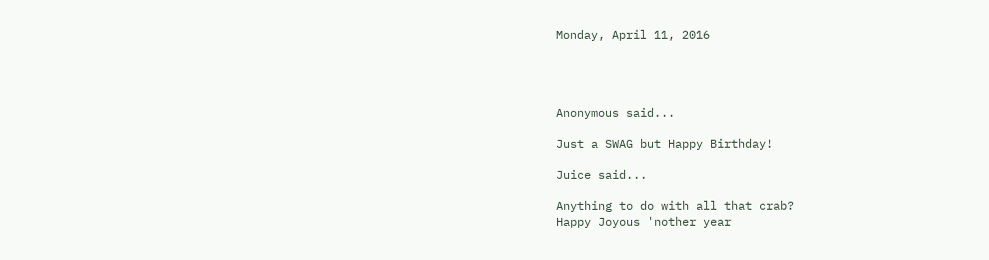Monday, April 11, 2016




Anonymous said...

Just a SWAG but Happy Birthday!

Juice said...

Anything to do with all that crab?
Happy Joyous 'nother year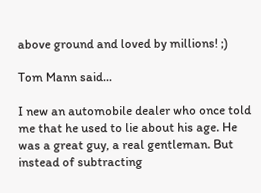above ground and loved by millions! ;)

Tom Mann said...

I new an automobile dealer who once told me that he used to lie about his age. He was a great guy, a real gentleman. But instead of subtracting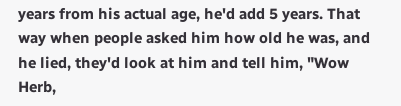years from his actual age, he'd add 5 years. That way when people asked him how old he was, and he lied, they'd look at him and tell him, "Wow Herb,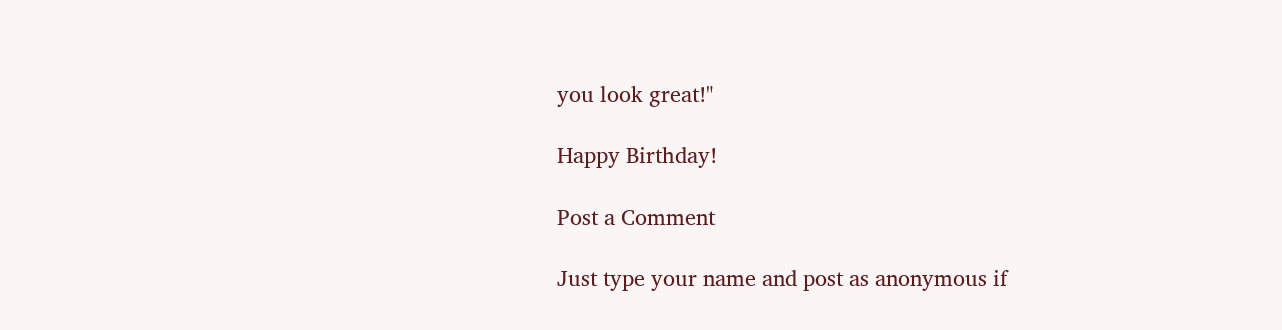you look great!"

Happy Birthday!

Post a Comment

Just type your name and post as anonymous if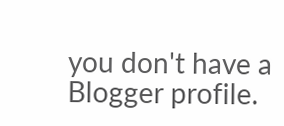you don't have a Blogger profile.